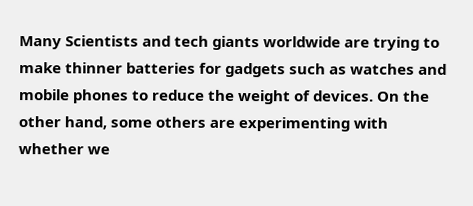Many Scientists and tech giants worldwide are trying to make thinner batteries for gadgets such as watches and mobile phones to reduce the weight of devices. On the other hand, some others are experimenting with whether we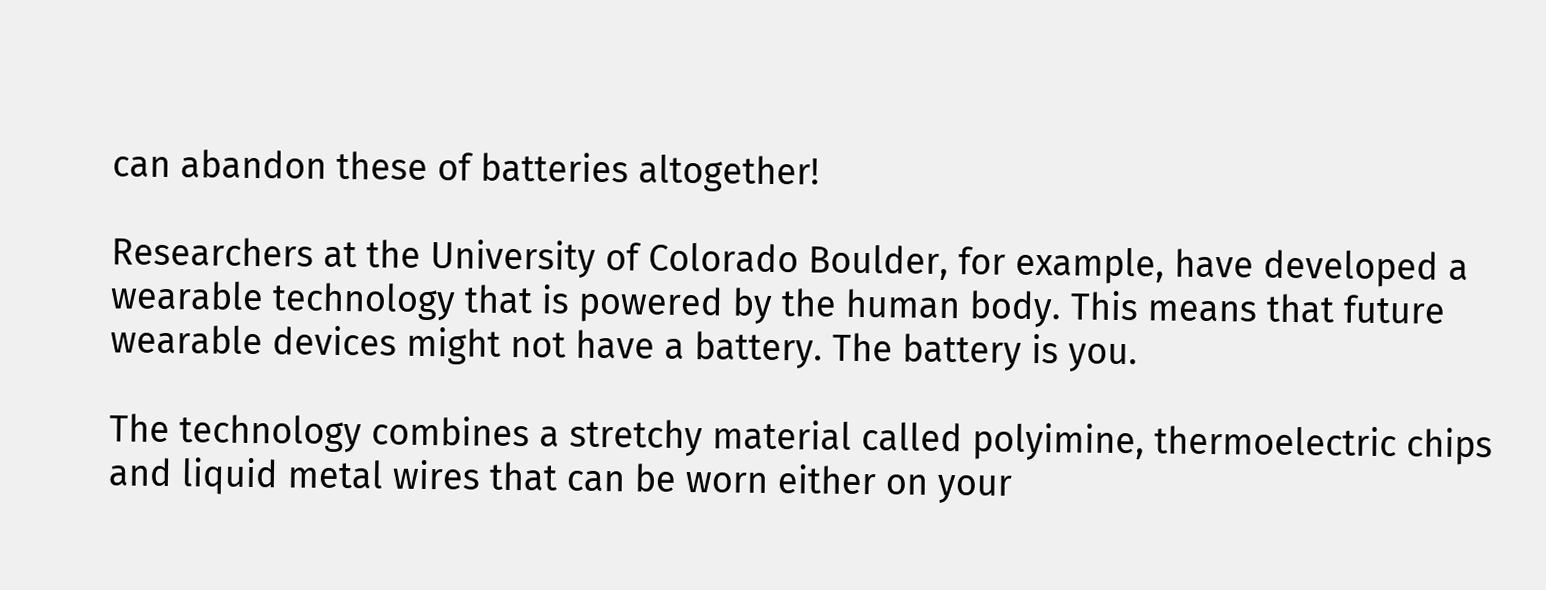can abandon these of batteries altogether!

Researchers at the University of Colorado Boulder, for example, have developed a wearable technology that is powered by the human body. This means that future wearable devices might not have a battery. The battery is you.

The technology combines a stretchy material called polyimine, thermoelectric chips and liquid metal wires that can be worn either on your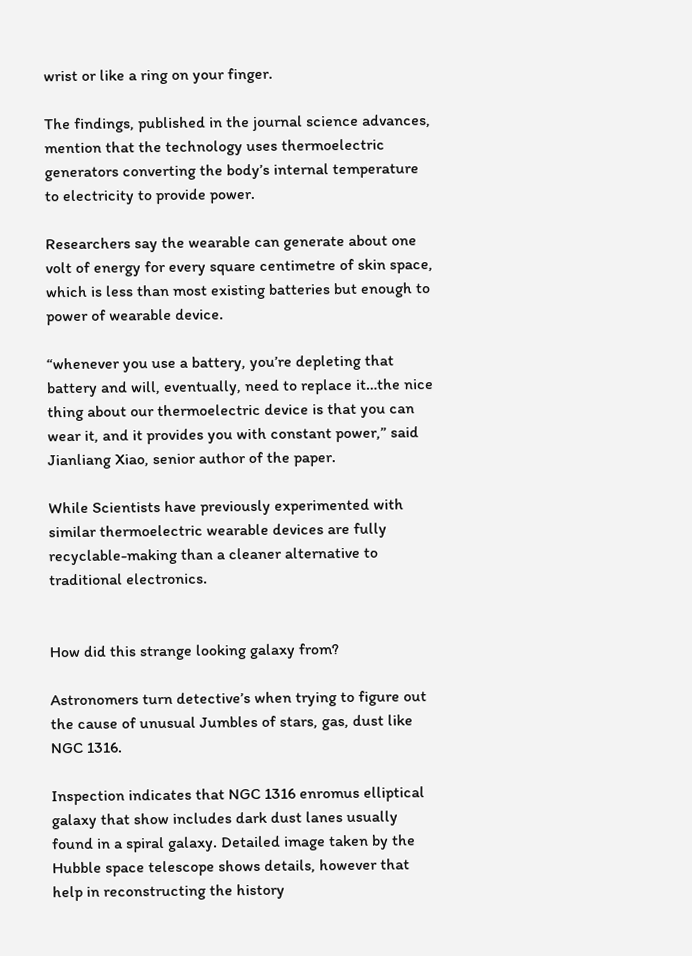wrist or like a ring on your finger.

The findings, published in the journal science advances, mention that the technology uses thermoelectric generators converting the body’s internal temperature to electricity to provide power.

Researchers say the wearable can generate about one volt of energy for every square centimetre of skin space, which is less than most existing batteries but enough to power of wearable device.

“whenever you use a battery, you’re depleting that battery and will, eventually, need to replace it…the nice thing about our thermoelectric device is that you can wear it, and it provides you with constant power,” said Jianliang Xiao, senior author of the paper.

While Scientists have previously experimented with similar thermoelectric wearable devices are fully recyclable-making than a cleaner alternative to traditional electronics.


How did this strange looking galaxy from?

Astronomers turn detective’s when trying to figure out the cause of unusual Jumbles of stars, gas, dust like NGC 1316.

Inspection indicates that NGC 1316 enromus elliptical galaxy that show includes dark dust lanes usually found in a spiral galaxy. Detailed image taken by the Hubble space telescope shows details, however that help in reconstructing the history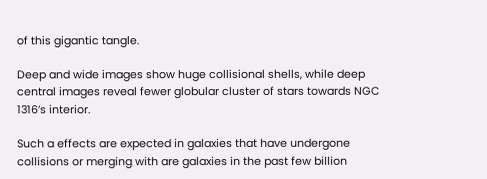of this gigantic tangle.

Deep and wide images show huge collisional shells, while deep central images reveal fewer globular cluster of stars towards NGC 1316’s interior.

Such a effects are expected in galaxies that have undergone collisions or merging with are galaxies in the past few billion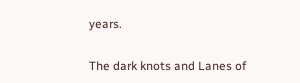years.

The dark knots and Lanes of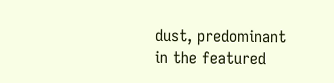dust, predominant in the featured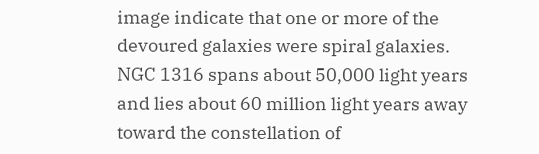image indicate that one or more of the devoured galaxies were spiral galaxies. NGC 1316 spans about 50,000 light years and lies about 60 million light years away toward the constellation of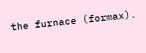the furnace (formax).